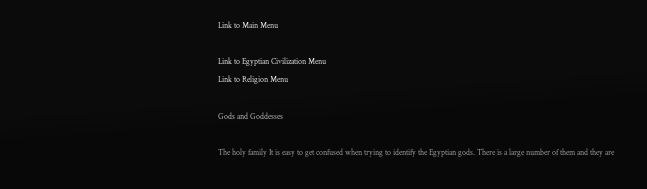Link to Main Menu

Link to Egyptian Civilization Menu
Link to Religion Menu

Gods and Goddesses

The holy family It is easy to get confused when trying to identify the Egyptian gods. There is a large number of them and they are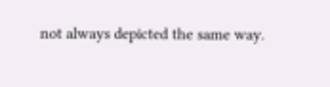not always depicted the same way.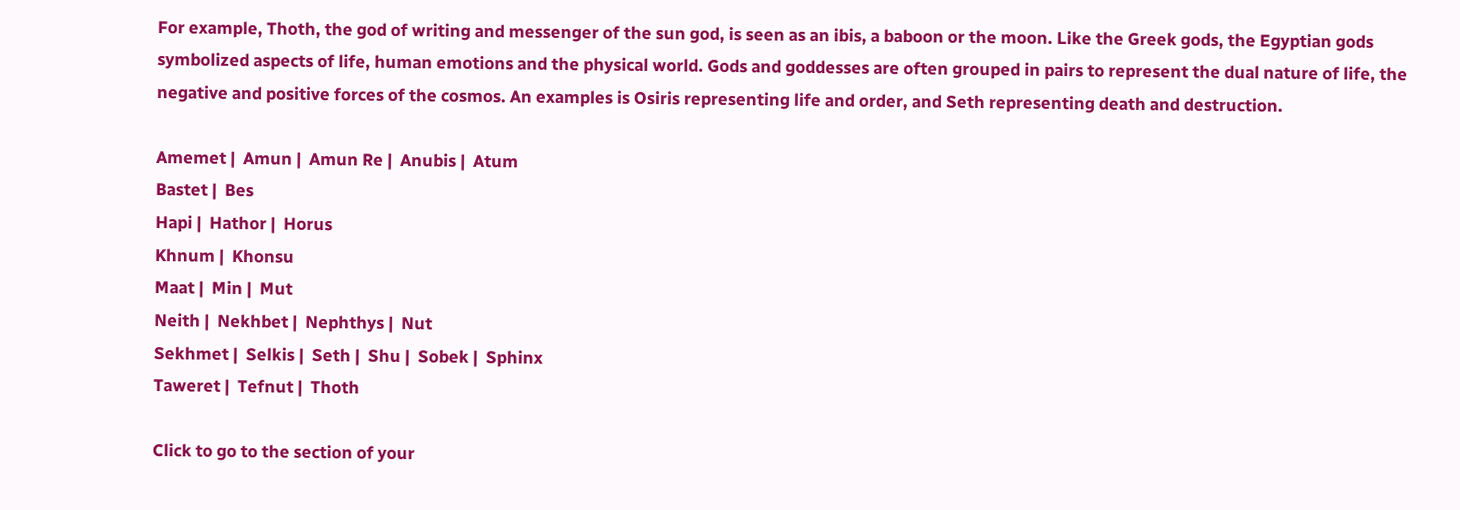For example, Thoth, the god of writing and messenger of the sun god, is seen as an ibis, a baboon or the moon. Like the Greek gods, the Egyptian gods symbolized aspects of life, human emotions and the physical world. Gods and goddesses are often grouped in pairs to represent the dual nature of life, the negative and positive forces of the cosmos. An examples is Osiris representing life and order, and Seth representing death and destruction.

Amemet |  Amun |  Amun Re |  Anubis |  Atum
Bastet |  Bes
Hapi |  Hathor |  Horus
Khnum |  Khonsu
Maat |  Min |  Mut
Neith |  Nekhbet |  Nephthys |  Nut
Sekhmet |  Selkis |  Seth |  Shu |  Sobek |  Sphinx
Taweret |  Tefnut |  Thoth

Click to go to the section of your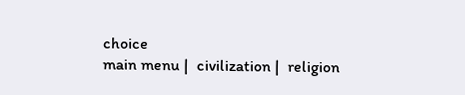choice
main menu |  civilization |  religion